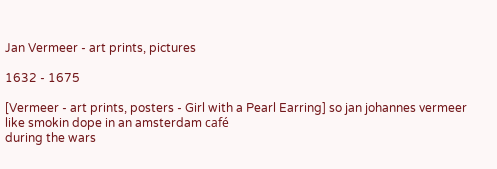Jan Vermeer - art prints, pictures

1632 - 1675

[Vermeer - art prints, posters - Girl with a Pearl Earring] so jan johannes vermeer like smokin dope in an amsterdam café
during the wars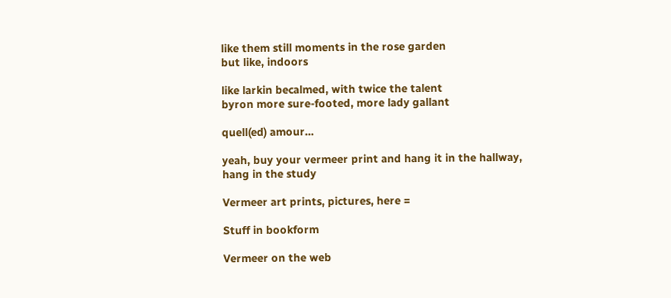like them still moments in the rose garden
but like, indoors

like larkin becalmed, with twice the talent
byron more sure-footed, more lady gallant

quell(ed) amour...

yeah, buy your vermeer print and hang it in the hallway, hang in the study

Vermeer art prints, pictures, here =

Stuff in bookform

Vermeer on the web